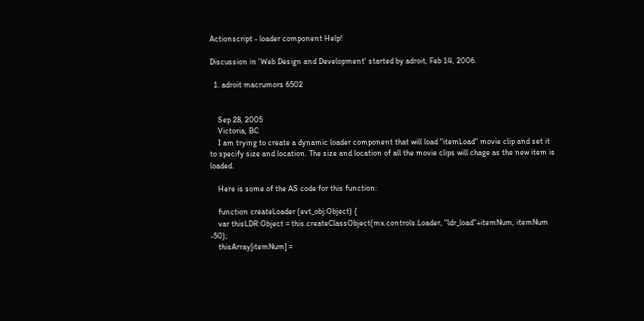Actionscript - loader component Help!

Discussion in 'Web Design and Development' started by adroit, Feb 14, 2006.

  1. adroit macrumors 6502


    Sep 28, 2005
    Victoria, BC
    I am trying to create a dynamic loader component that will load "itemLoad" movie clip and set it to specify size and location. The size and location of all the movie clips will chage as the new item is loaded.

    Here is some of the AS code for this function:

    function createLoader (evt_obj:Object) {
    var thisLDR:Object = this.createClassObject(mx.controls.Loader, "ldr_load"+itemNum, itemNum -50);
    thisArray[itemNum] =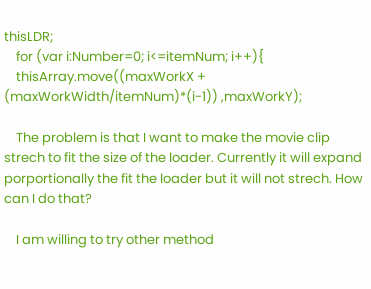thisLDR;
    for (var i:Number=0; i<=itemNum; i++){
    thisArray.move((maxWorkX + (maxWorkWidth/itemNum)*(i-1)) ,maxWorkY);

    The problem is that I want to make the movie clip strech to fit the size of the loader. Currently it will expand porportionally the fit the loader but it will not strech. How can I do that?

    I am willing to try other method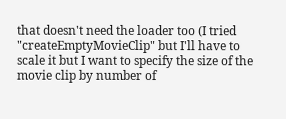that doesn't need the loader too (I tried "createEmptyMovieClip" but I'll have to scale it but I want to specify the size of the movie clip by number of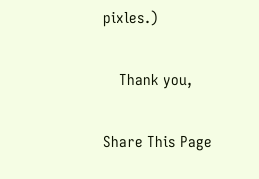pixles.)

    Thank you,

Share This Page